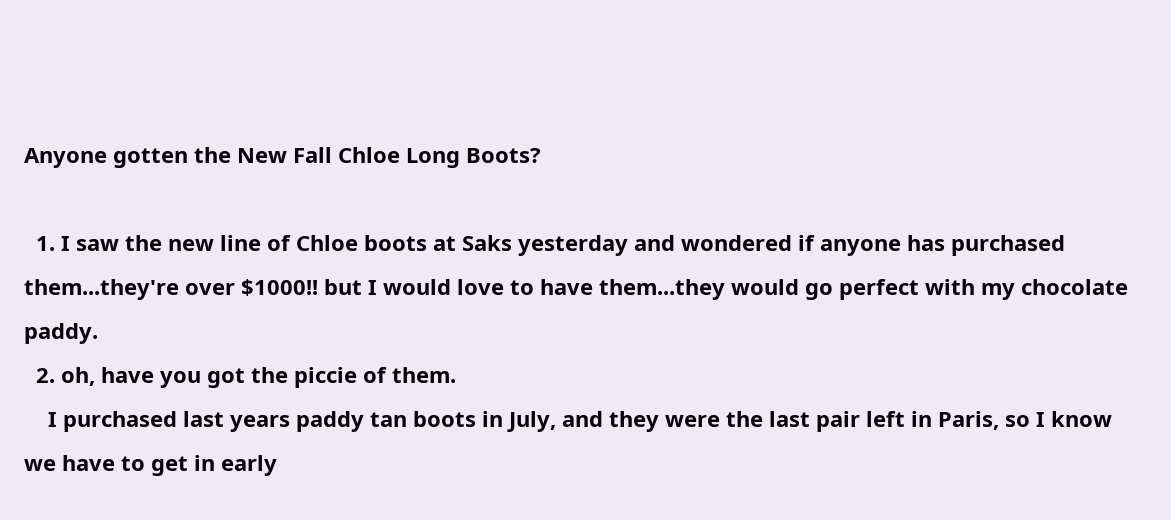Anyone gotten the New Fall Chloe Long Boots?

  1. I saw the new line of Chloe boots at Saks yesterday and wondered if anyone has purchased them...they're over $1000!! but I would love to have them...they would go perfect with my chocolate paddy.
  2. oh, have you got the piccie of them.
    I purchased last years paddy tan boots in July, and they were the last pair left in Paris, so I know we have to get in early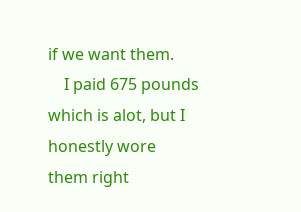if we want them.
    I paid 675 pounds which is alot, but I honestly wore them right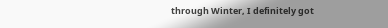through Winter, I definitely got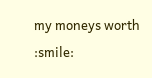my moneys worth :smile: